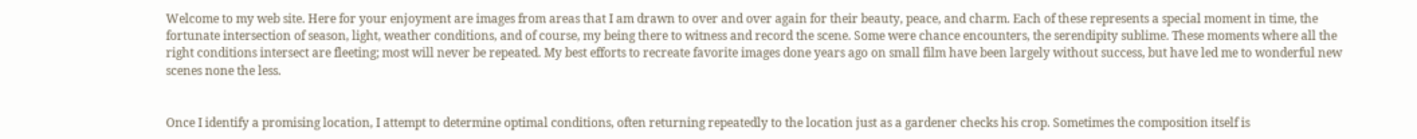Welcome to my web site. Here for your enjoyment are images from areas that I am drawn to over and over again for their beauty, peace, and charm. Each of these represents a special moment in time, the fortunate intersection of season, light, weather conditions, and of course, my being there to witness and record the scene. Some were chance encounters, the serendipity sublime. These moments where all the right conditions intersect are fleeting; most will never be repeated. My best efforts to recreate favorite images done years ago on small film have been largely without success, but have led me to wonderful new scenes none the less.


Once I identify a promising location, I attempt to determine optimal conditions, often returning repeatedly to the location just as a gardener checks his crop. Sometimes the composition itself is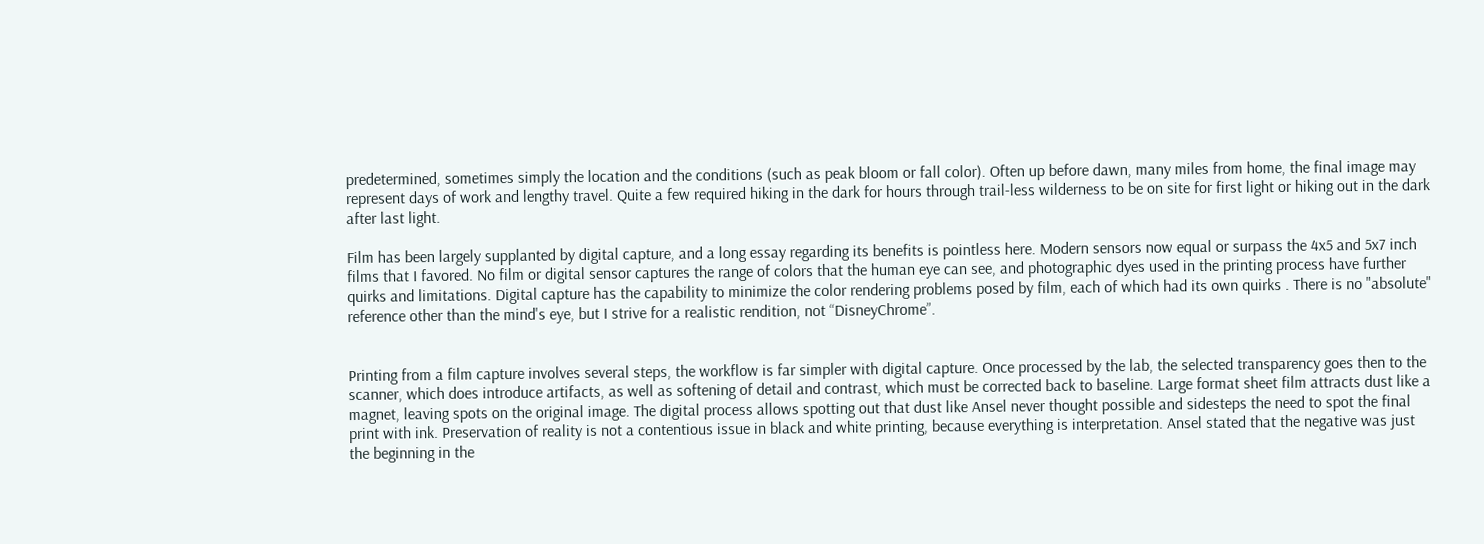predetermined, sometimes simply the location and the conditions (such as peak bloom or fall color). Often up before dawn, many miles from home, the final image may represent days of work and lengthy travel. Quite a few required hiking in the dark for hours through trail-less wilderness to be on site for first light or hiking out in the dark after last light.

Film has been largely supplanted by digital capture, and a long essay regarding its benefits is pointless here. Modern sensors now equal or surpass the 4x5 and 5x7 inch films that I favored. No film or digital sensor captures the range of colors that the human eye can see, and photographic dyes used in the printing process have further quirks and limitations. Digital capture has the capability to minimize the color rendering problems posed by film, each of which had its own quirks . There is no "absolute" reference other than the mind's eye, but I strive for a realistic rendition, not “DisneyChrome”.


Printing from a film capture involves several steps, the workflow is far simpler with digital capture. Once processed by the lab, the selected transparency goes then to the scanner, which does introduce artifacts, as well as softening of detail and contrast, which must be corrected back to baseline. Large format sheet film attracts dust like a magnet, leaving spots on the original image. The digital process allows spotting out that dust like Ansel never thought possible and sidesteps the need to spot the final print with ink. Preservation of reality is not a contentious issue in black and white printing, because everything is interpretation. Ansel stated that the negative was just the beginning in the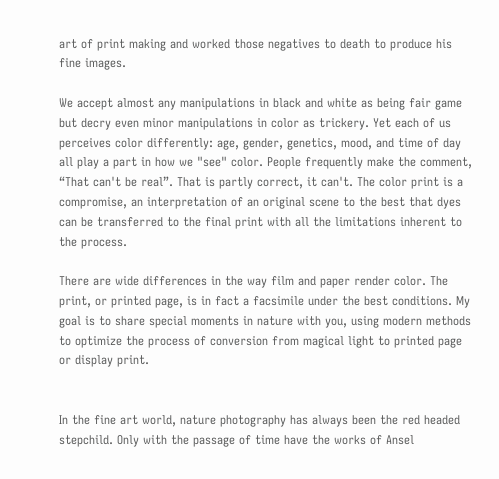art of print making and worked those negatives to death to produce his fine images.

We accept almost any manipulations in black and white as being fair game but decry even minor manipulations in color as trickery. Yet each of us perceives color differently: age, gender, genetics, mood, and time of day all play a part in how we "see" color. People frequently make the comment, “That can't be real”. That is partly correct, it can't. The color print is a compromise, an interpretation of an original scene to the best that dyes can be transferred to the final print with all the limitations inherent to the process.

There are wide differences in the way film and paper render color. The print, or printed page, is in fact a facsimile under the best conditions. My goal is to share special moments in nature with you, using modern methods to optimize the process of conversion from magical light to printed page or display print.


In the fine art world, nature photography has always been the red headed stepchild. Only with the passage of time have the works of Ansel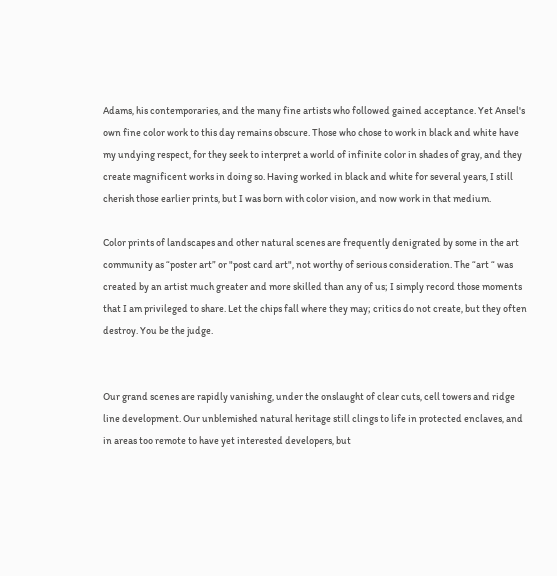Adams, his contemporaries, and the many fine artists who followed gained acceptance. Yet Ansel's own fine color work to this day remains obscure. Those who chose to work in black and white have my undying respect, for they seek to interpret a world of infinite color in shades of gray, and they create magnificent works in doing so. Having worked in black and white for several years, I still cherish those earlier prints, but I was born with color vision, and now work in that medium.

Color prints of landscapes and other natural scenes are frequently denigrated by some in the art community as “poster art” or "post card art", not worthy of serious consideration. The “art “ was created by an artist much greater and more skilled than any of us; I simply record those moments that I am privileged to share. Let the chips fall where they may; critics do not create, but they often destroy. You be the judge.


Our grand scenes are rapidly vanishing, under the onslaught of clear cuts, cell towers and ridge line development. Our unblemished natural heritage still clings to life in protected enclaves, and in areas too remote to have yet interested developers, but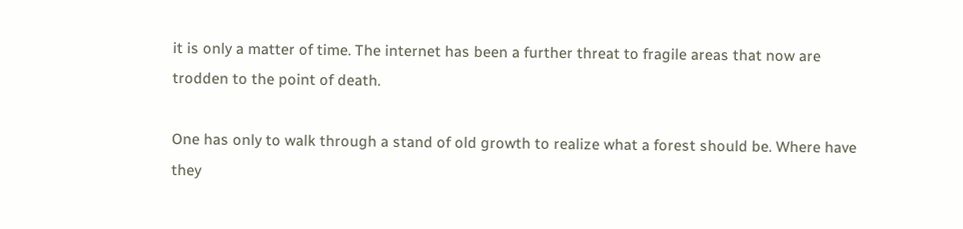it is only a matter of time. The internet has been a further threat to fragile areas that now are trodden to the point of death.

One has only to walk through a stand of old growth to realize what a forest should be. Where have they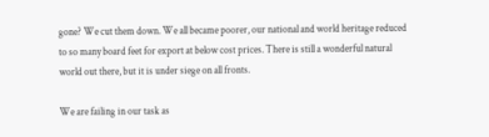gone? We cut them down. We all became poorer, our national and world heritage reduced to so many board feet for export at below cost prices. There is still a wonderful natural world out there, but it is under siege on all fronts.

We are failing in our task as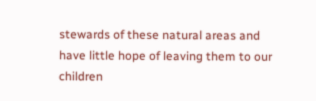stewards of these natural areas and have little hope of leaving them to our children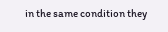in the same condition they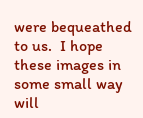were bequeathed to us.  I hope these images in some small way will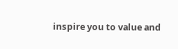inspire you to value and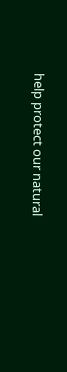help protect our natural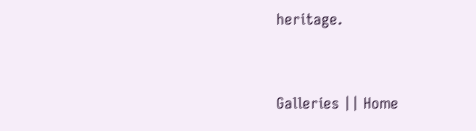heritage.


Galleries || Home